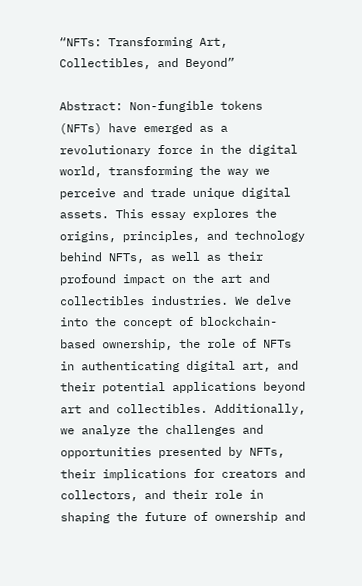“NFTs: Transforming Art, Collectibles, and Beyond”

Abstract: Non-fungible tokens (NFTs) have emerged as a revolutionary force in the digital world, transforming the way we perceive and trade unique digital assets. This essay explores the origins, principles, and technology behind NFTs, as well as their profound impact on the art and collectibles industries. We delve into the concept of blockchain-based ownership, the role of NFTs in authenticating digital art, and their potential applications beyond art and collectibles. Additionally, we analyze the challenges and opportunities presented by NFTs, their implications for creators and collectors, and their role in shaping the future of ownership and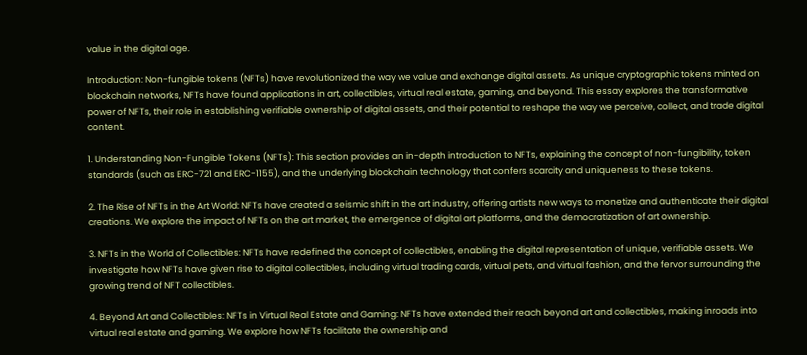value in the digital age.

Introduction: Non-fungible tokens (NFTs) have revolutionized the way we value and exchange digital assets. As unique cryptographic tokens minted on blockchain networks, NFTs have found applications in art, collectibles, virtual real estate, gaming, and beyond. This essay explores the transformative power of NFTs, their role in establishing verifiable ownership of digital assets, and their potential to reshape the way we perceive, collect, and trade digital content.

1. Understanding Non-Fungible Tokens (NFTs): This section provides an in-depth introduction to NFTs, explaining the concept of non-fungibility, token standards (such as ERC-721 and ERC-1155), and the underlying blockchain technology that confers scarcity and uniqueness to these tokens.

2. The Rise of NFTs in the Art World: NFTs have created a seismic shift in the art industry, offering artists new ways to monetize and authenticate their digital creations. We explore the impact of NFTs on the art market, the emergence of digital art platforms, and the democratization of art ownership.

3. NFTs in the World of Collectibles: NFTs have redefined the concept of collectibles, enabling the digital representation of unique, verifiable assets. We investigate how NFTs have given rise to digital collectibles, including virtual trading cards, virtual pets, and virtual fashion, and the fervor surrounding the growing trend of NFT collectibles.

4. Beyond Art and Collectibles: NFTs in Virtual Real Estate and Gaming: NFTs have extended their reach beyond art and collectibles, making inroads into virtual real estate and gaming. We explore how NFTs facilitate the ownership and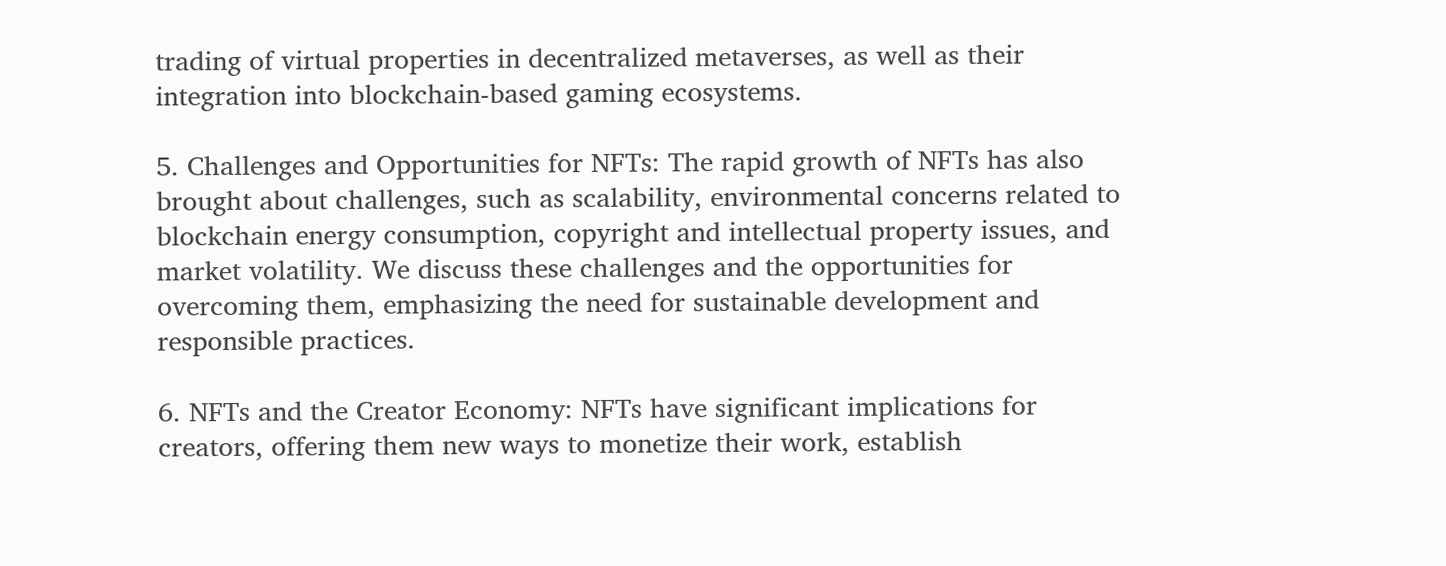trading of virtual properties in decentralized metaverses, as well as their integration into blockchain-based gaming ecosystems.

5. Challenges and Opportunities for NFTs: The rapid growth of NFTs has also brought about challenges, such as scalability, environmental concerns related to blockchain energy consumption, copyright and intellectual property issues, and market volatility. We discuss these challenges and the opportunities for overcoming them, emphasizing the need for sustainable development and responsible practices.

6. NFTs and the Creator Economy: NFTs have significant implications for creators, offering them new ways to monetize their work, establish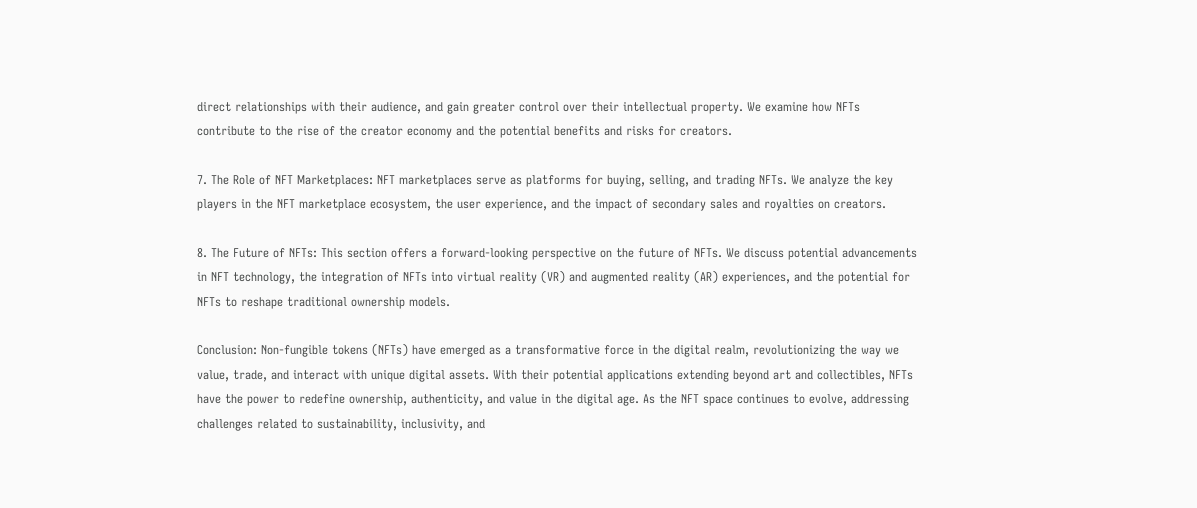direct relationships with their audience, and gain greater control over their intellectual property. We examine how NFTs contribute to the rise of the creator economy and the potential benefits and risks for creators.

7. The Role of NFT Marketplaces: NFT marketplaces serve as platforms for buying, selling, and trading NFTs. We analyze the key players in the NFT marketplace ecosystem, the user experience, and the impact of secondary sales and royalties on creators.

8. The Future of NFTs: This section offers a forward-looking perspective on the future of NFTs. We discuss potential advancements in NFT technology, the integration of NFTs into virtual reality (VR) and augmented reality (AR) experiences, and the potential for NFTs to reshape traditional ownership models.

Conclusion: Non-fungible tokens (NFTs) have emerged as a transformative force in the digital realm, revolutionizing the way we value, trade, and interact with unique digital assets. With their potential applications extending beyond art and collectibles, NFTs have the power to redefine ownership, authenticity, and value in the digital age. As the NFT space continues to evolve, addressing challenges related to sustainability, inclusivity, and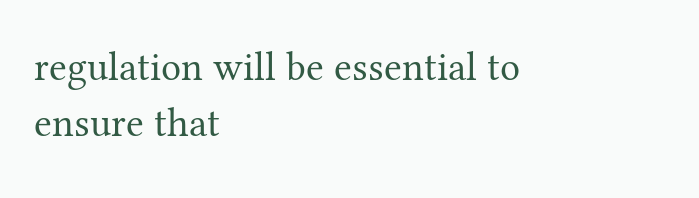regulation will be essential to ensure that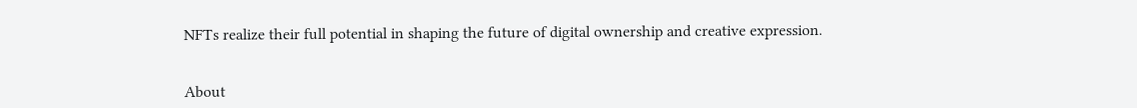NFTs realize their full potential in shaping the future of digital ownership and creative expression.


About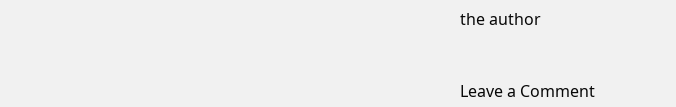the author


Leave a Comment